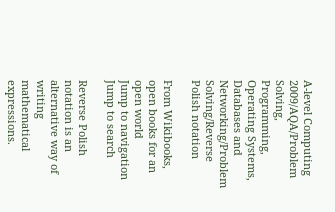A-level Computing 2009/AQA/Problem Solving, Programming, Operating Systems, Databases and Networking/Problem Solving/Reverse Polish notation

From Wikibooks, open books for an open world
Jump to navigation Jump to search

Reverse Polish notation is an alternative way of writing mathematical expressions.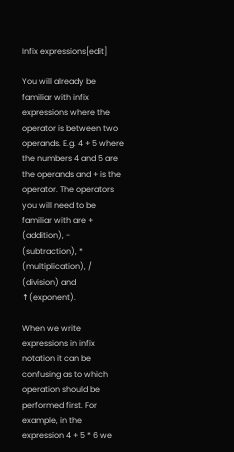Infix expressions[edit]

You will already be familiar with infix expressions where the operator is between two operands. E.g. 4 + 5 where the numbers 4 and 5 are the operands and + is the operator. The operators you will need to be familiar with are + (addition), - (subtraction), * (multiplication), / (division) and ↑(exponent).

When we write expressions in infix notation it can be confusing as to which operation should be performed first. For example, in the expression 4 + 5 * 6 we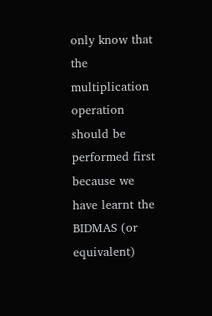only know that the multiplication operation should be performed first because we have learnt the BIDMAS (or equivalent)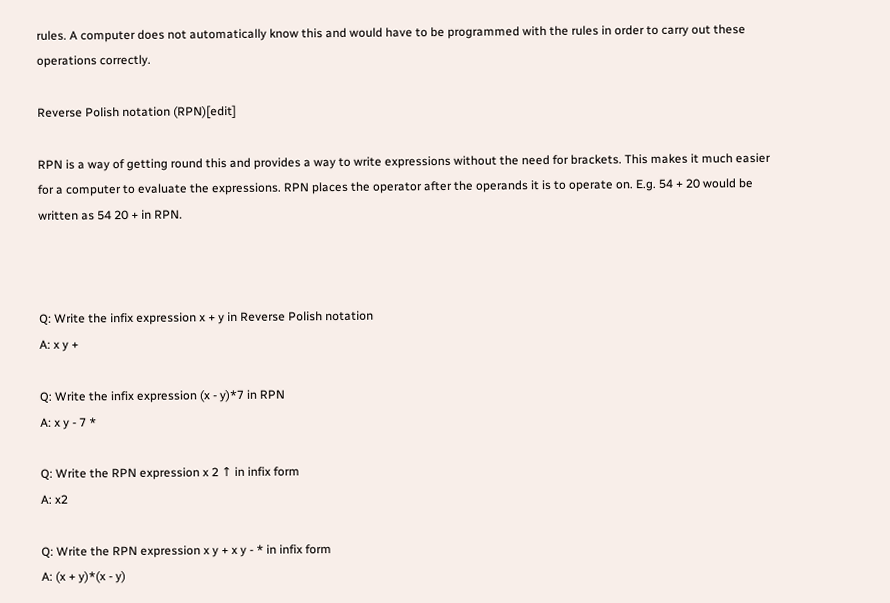rules. A computer does not automatically know this and would have to be programmed with the rules in order to carry out these operations correctly.

Reverse Polish notation (RPN)[edit]

RPN is a way of getting round this and provides a way to write expressions without the need for brackets. This makes it much easier for a computer to evaluate the expressions. RPN places the operator after the operands it is to operate on. E.g. 54 + 20 would be written as 54 20 + in RPN.



Q: Write the infix expression x + y in Reverse Polish notation
A: x y +

Q: Write the infix expression (x - y)*7 in RPN
A: x y - 7 *

Q: Write the RPN expression x 2 ↑ in infix form
A: x2

Q: Write the RPN expression x y + x y - * in infix form
A: (x + y)*(x - y)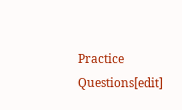Practice Questions[edit]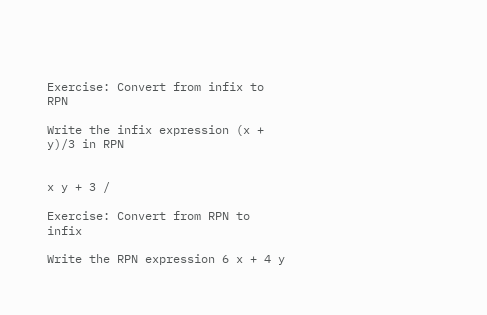Exercise: Convert from infix to RPN

Write the infix expression (x + y)/3 in RPN


x y + 3 /

Exercise: Convert from RPN to infix

Write the RPN expression 6 x + 4 y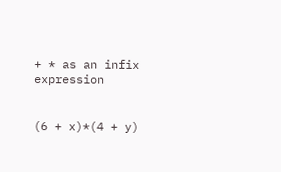+ * as an infix expression


(6 + x)*(4 + y)